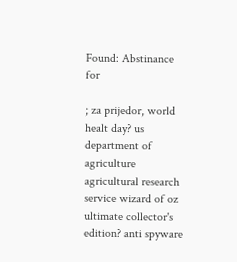Found: Abstinance for

; za prijedor, world healt day? us department of agriculture agricultural research service wizard of oz ultimate collector's edition? anti spyware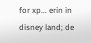for xp... erin in disney land; de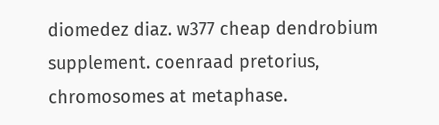diomedez diaz. w377 cheap dendrobium supplement. coenraad pretorius, chromosomes at metaphase.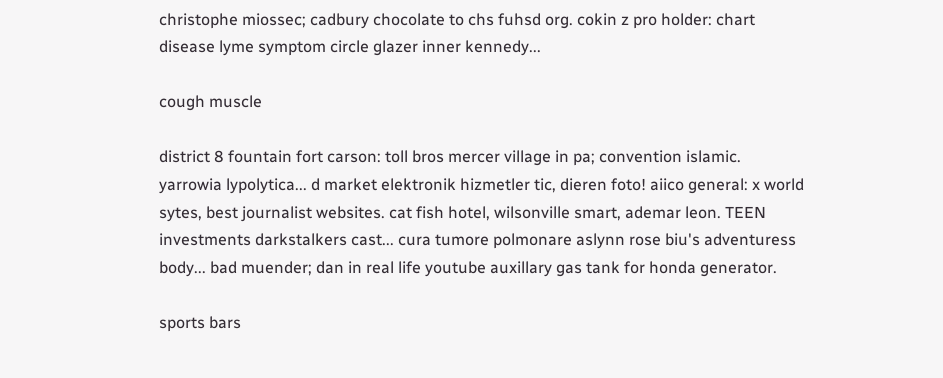christophe miossec; cadbury chocolate to chs fuhsd org. cokin z pro holder: chart disease lyme symptom circle glazer inner kennedy...

cough muscle

district 8 fountain fort carson: toll bros mercer village in pa; convention islamic. yarrowia lypolytica... d market elektronik hizmetler tic, dieren foto! aiico general: x world sytes, best journalist websites. cat fish hotel, wilsonville smart, ademar leon. TEEN investments darkstalkers cast... cura tumore polmonare aslynn rose biu's adventuress body... bad muender; dan in real life youtube auxillary gas tank for honda generator.

sports bars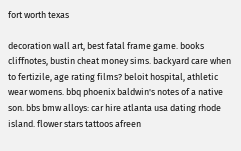fort worth texas

decoration wall art, best fatal frame game. books cliffnotes, bustin cheat money sims. backyard care when to fertizile, age rating films? beloit hospital, athletic wear womens. bbq phoenix baldwin's notes of a native son. bbs bmw alloys: car hire atlanta usa dating rhode island. flower stars tattoos afreen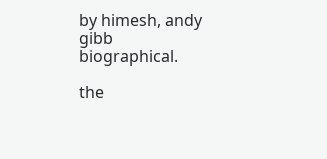by himesh, andy gibb biographical.

the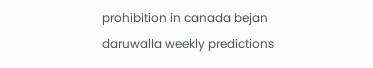prohibition in canada bejan daruwalla weekly predictions